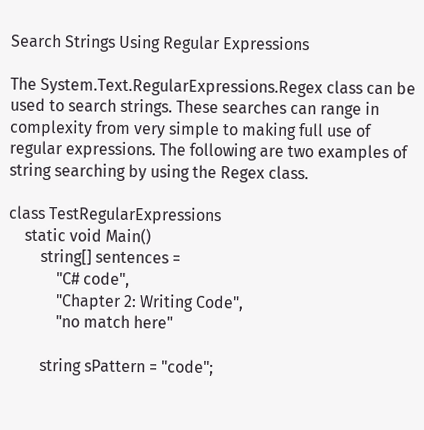Search Strings Using Regular Expressions

The System.Text.RegularExpressions.Regex class can be used to search strings. These searches can range in complexity from very simple to making full use of regular expressions. The following are two examples of string searching by using the Regex class.

class TestRegularExpressions
    static void Main()
        string[] sentences =
            "C# code",
            "Chapter 2: Writing Code",
            "no match here"

        string sPattern = "code";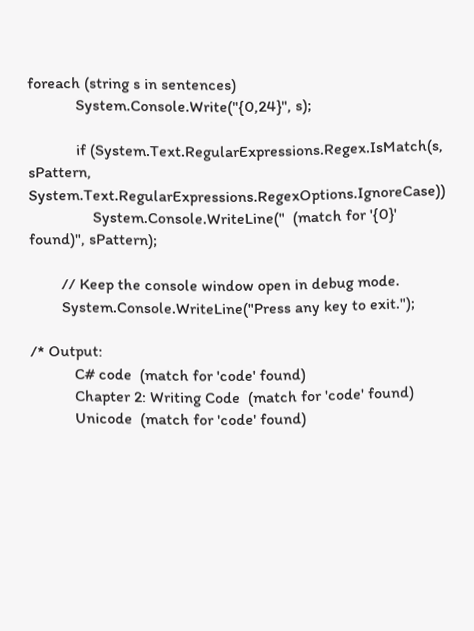foreach (string s in sentences)
            System.Console.Write("{0,24}", s);

            if (System.Text.RegularExpressions.Regex.IsMatch(s, sPattern, System.Text.RegularExpressions.RegexOptions.IgnoreCase))
                System.Console.WriteLine("  (match for '{0}' found)", sPattern);

        // Keep the console window open in debug mode.
        System.Console.WriteLine("Press any key to exit.");

/* Output:
           C# code  (match for 'code' found)
           Chapter 2: Writing Code  (match for 'code' found)
           Unicode  (match for 'code' found)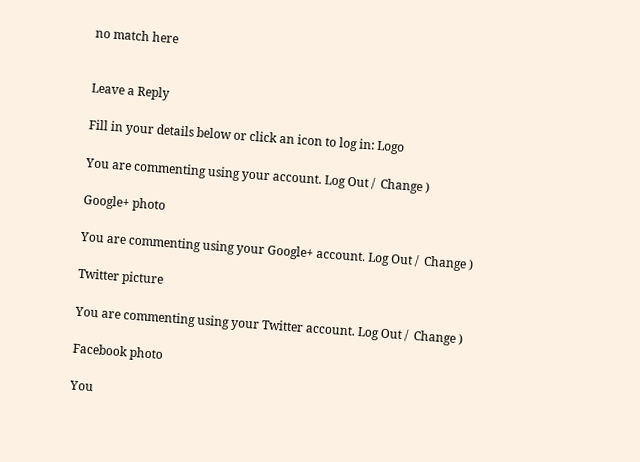no match here


Leave a Reply

Fill in your details below or click an icon to log in: Logo

You are commenting using your account. Log Out /  Change )

Google+ photo

You are commenting using your Google+ account. Log Out /  Change )

Twitter picture

You are commenting using your Twitter account. Log Out /  Change )

Facebook photo

You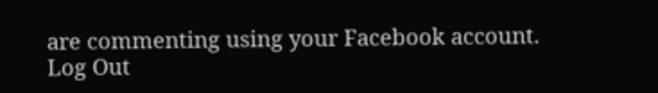are commenting using your Facebook account. Log Out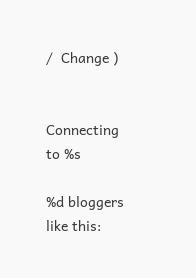/  Change )


Connecting to %s

%d bloggers like this: